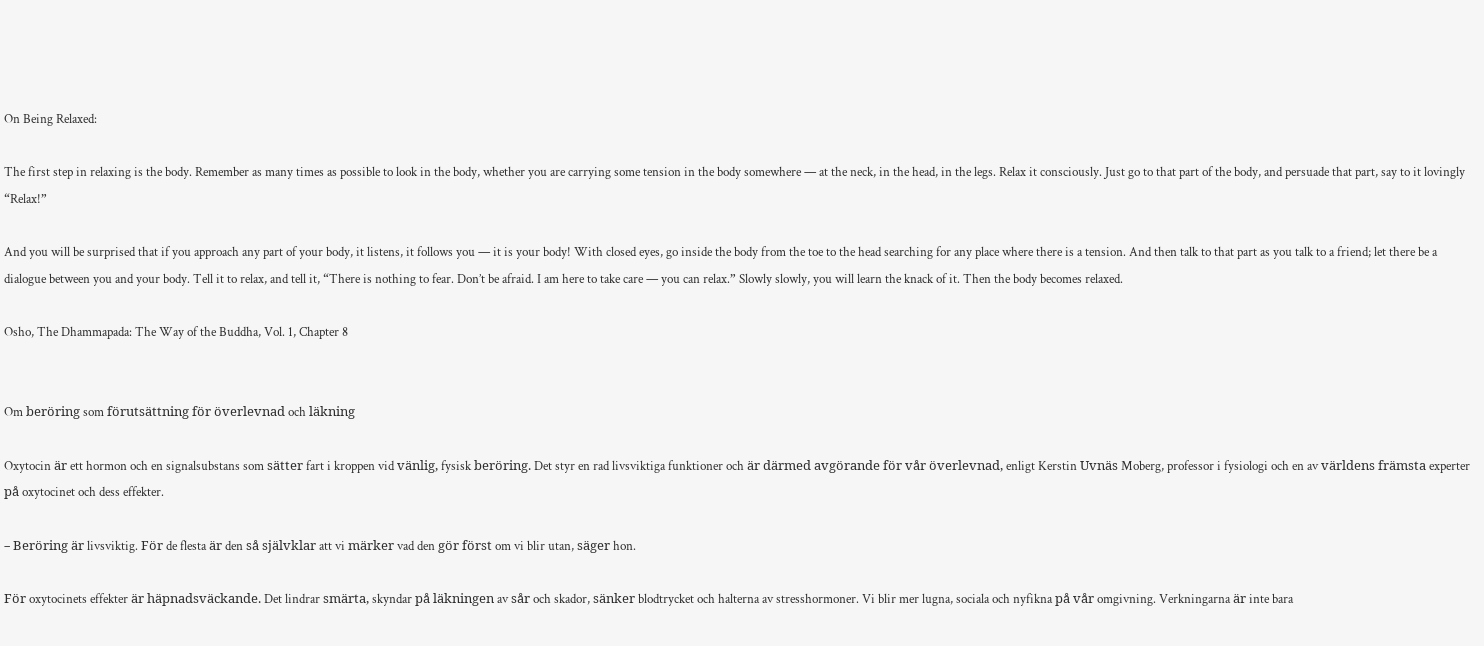On Being Relaxed:

The first step in relaxing is the body. Remember as many times as possible to look in the body, whether you are carrying some tension in the body somewhere — at the neck, in the head, in the legs. Relax it consciously. Just go to that part of the body, and persuade that part, say to it lovingly “Relax!”

And you will be surprised that if you approach any part of your body, it listens, it follows you — it is your body! With closed eyes, go inside the body from the toe to the head searching for any place where there is a tension. And then talk to that part as you talk to a friend; let there be a dialogue between you and your body. Tell it to relax, and tell it, “There is nothing to fear. Don’t be afraid. I am here to take care — you can relax.” Slowly slowly, you will learn the knack of it. Then the body becomes relaxed.

Osho, The Dhammapada: The Way of the Buddha, Vol. 1, Chapter 8


Om beröring som förutsättning för överlevnad och läkning

Oxytocin är ett hormon och en signalsubstans som sätter fart i kroppen vid vänlig, fysisk beröring. Det styr en rad livsviktiga funktioner och är därmed avgörande för vår överlevnad, enligt Kerstin Uvnäs Moberg, professor i fysiologi och en av världens främsta experter på oxytocinet och dess effekter.

– Beröring är livsviktig. För de flesta är den så självklar att vi märker vad den gör först om vi blir utan, säger hon.

För oxytocinets effekter är häpnadsväckande. Det lindrar smärta, skyndar på läkningen av sår och skador, sänker blodtrycket och halterna av stresshormoner. Vi blir mer lugna, sociala och nyfikna på vår omgivning. Verkningarna är inte bara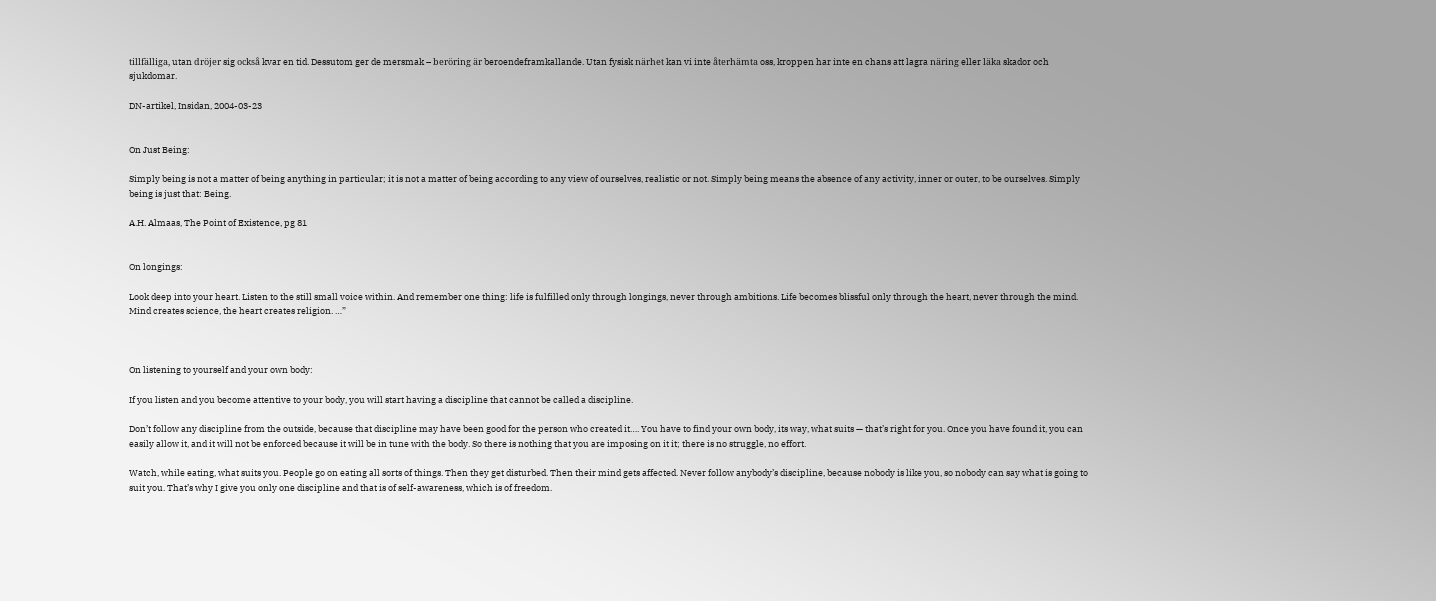tillfälliga, utan dröjer sig också kvar en tid. Dessutom ger de mersmak – beröring är beroendeframkallande. Utan fysisk närhet kan vi inte återhämta oss, kroppen har inte en chans att lagra näring eller läka skador och sjukdomar.

DN-artikel, Insidan, 2004-03-23


On Just Being:

Simply being is not a matter of being anything in particular; it is not a matter of being according to any view of ourselves, realistic or not. Simply being means the absence of any activity, inner or outer, to be ourselves. Simply being is just that: Being.

A.H. Almaas, The Point of Existence, pg 81


On longings:

Look deep into your heart. Listen to the still small voice within. And remember one thing: life is fulfilled only through longings, never through ambitions. Life becomes blissful only through the heart, never through the mind. Mind creates science, the heart creates religion. …”



On listening to yourself and your own body:

If you listen and you become attentive to your body, you will start having a discipline that cannot be called a discipline.

Don’t follow any discipline from the outside, because that discipline may have been good for the person who created it…. You have to find your own body, its way, what suits — that’s right for you. Once you have found it, you can easily allow it, and it will not be enforced because it will be in tune with the body. So there is nothing that you are imposing on it it; there is no struggle, no effort.

Watch, while eating, what suits you. People go on eating all sorts of things. Then they get disturbed. Then their mind gets affected. Never follow anybody’s discipline, because nobody is like you, so nobody can say what is going to suit you. That’s why I give you only one discipline and that is of self-awareness, which is of freedom.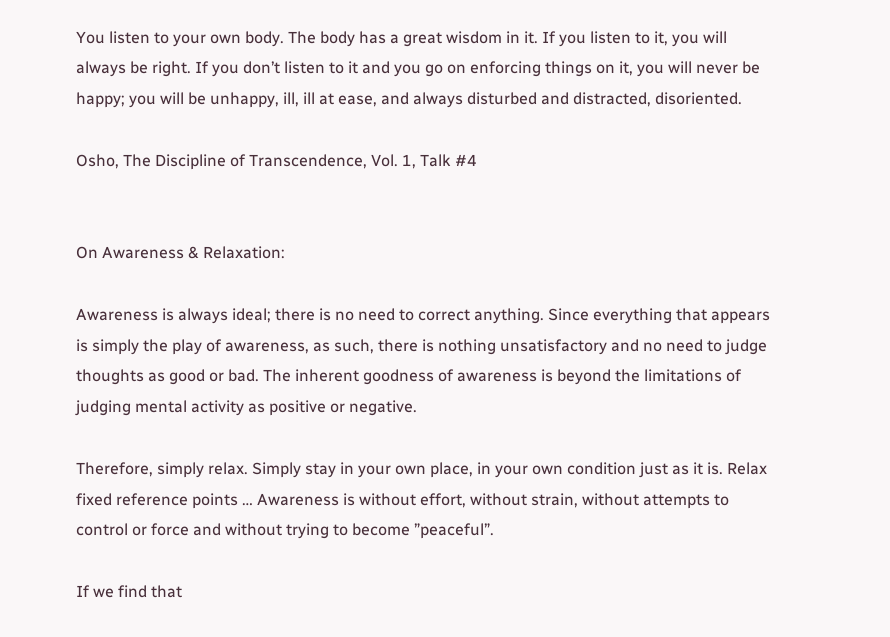You listen to your own body. The body has a great wisdom in it. If you listen to it, you will always be right. If you don’t listen to it and you go on enforcing things on it, you will never be happy; you will be unhappy, ill, ill at ease, and always disturbed and distracted, disoriented.

Osho, The Discipline of Transcendence, Vol. 1, Talk #4


On Awareness & Relaxation:

Awareness is always ideal; there is no need to correct anything. Since everything that appears is simply the play of awareness, as such, there is nothing unsatisfactory and no need to judge thoughts as good or bad. The inherent goodness of awareness is beyond the limitations of judging mental activity as positive or negative.

Therefore, simply relax. Simply stay in your own place, in your own condition just as it is. Relax fixed reference points … Awareness is without effort, without strain, without attempts to control or force and without trying to become ”peaceful”.

If we find that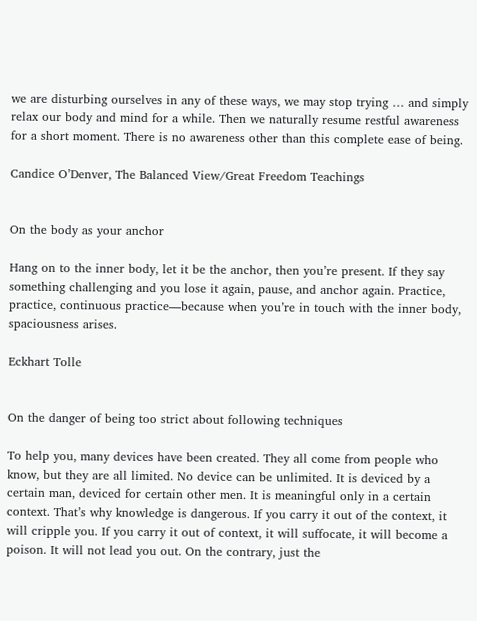we are disturbing ourselves in any of these ways, we may stop trying … and simply relax our body and mind for a while. Then we naturally resume restful awareness for a short moment. There is no awareness other than this complete ease of being.

Candice O’Denver, The Balanced View/Great Freedom Teachings


On the body as your anchor

Hang on to the inner body, let it be the anchor, then you’re present. If they say something challenging and you lose it again, pause, and anchor again. Practice, practice, continuous practice—because when you’re in touch with the inner body, spaciousness arises.

Eckhart Tolle


On the danger of being too strict about following techniques

To help you, many devices have been created. They all come from people who know, but they are all limited. No device can be unlimited. It is deviced by a certain man, deviced for certain other men. It is meaningful only in a certain context. That’s why knowledge is dangerous. If you carry it out of the context, it will cripple you. If you carry it out of context, it will suffocate, it will become a poison. It will not lead you out. On the contrary, just the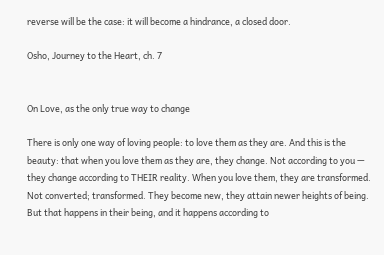reverse will be the case: it will become a hindrance, a closed door.

Osho, Journey to the Heart, ch. 7


On Love, as the only true way to change

There is only one way of loving people: to love them as they are. And this is the beauty: that when you love them as they are, they change. Not according to you — they change according to THEIR reality. When you love them, they are transformed. Not converted; transformed. They become new, they attain newer heights of being. But that happens in their being, and it happens according to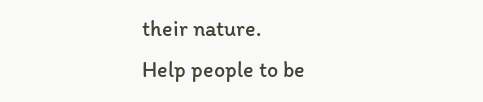their nature.
Help people to be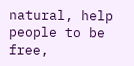natural, help people to be free,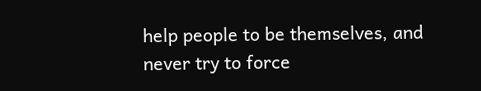help people to be themselves, and never try to force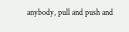anybody, pull and push and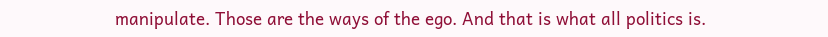manipulate. Those are the ways of the ego. And that is what all politics is.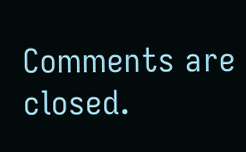Comments are closed.